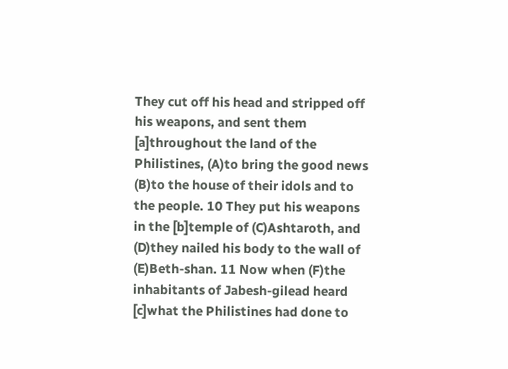They cut off his head and stripped off his weapons, and sent them [a]throughout the land of the Philistines, (A)to bring the good news (B)to the house of their idols and to the people. 10 They put his weapons in the [b]temple of (C)Ashtaroth, and (D)they nailed his body to the wall of (E)Beth-shan. 11 Now when (F)the inhabitants of Jabesh-gilead heard [c]what the Philistines had done to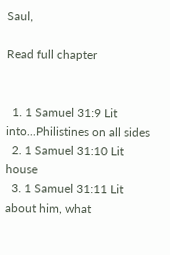Saul,

Read full chapter


  1. 1 Samuel 31:9 Lit into...Philistines on all sides
  2. 1 Samuel 31:10 Lit house
  3. 1 Samuel 31:11 Lit about him, what